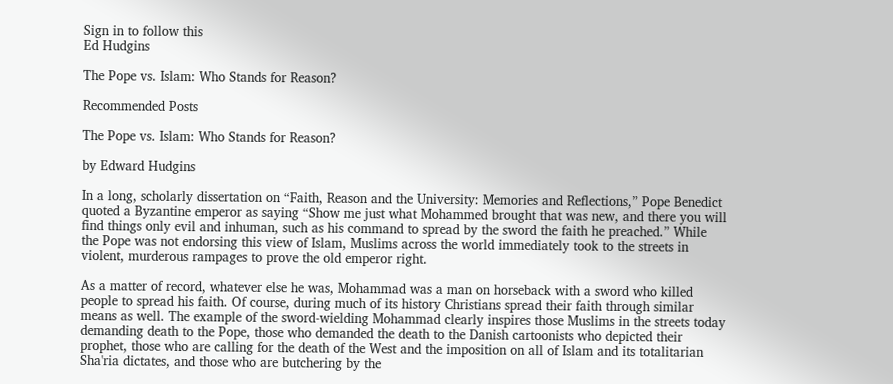Sign in to follow this
Ed Hudgins

The Pope vs. Islam: Who Stands for Reason?

Recommended Posts

The Pope vs. Islam: Who Stands for Reason?

by Edward Hudgins

In a long, scholarly dissertation on “Faith, Reason and the University: Memories and Reflections,” Pope Benedict quoted a Byzantine emperor as saying “Show me just what Mohammed brought that was new, and there you will find things only evil and inhuman, such as his command to spread by the sword the faith he preached.” While the Pope was not endorsing this view of Islam, Muslims across the world immediately took to the streets in violent, murderous rampages to prove the old emperor right.

As a matter of record, whatever else he was, Mohammad was a man on horseback with a sword who killed people to spread his faith. Of course, during much of its history Christians spread their faith through similar means as well. The example of the sword-wielding Mohammad clearly inspires those Muslims in the streets today demanding death to the Pope, those who demanded the death to the Danish cartoonists who depicted their prophet, those who are calling for the death of the West and the imposition on all of Islam and its totalitarian Sha'ria dictates, and those who are butchering by the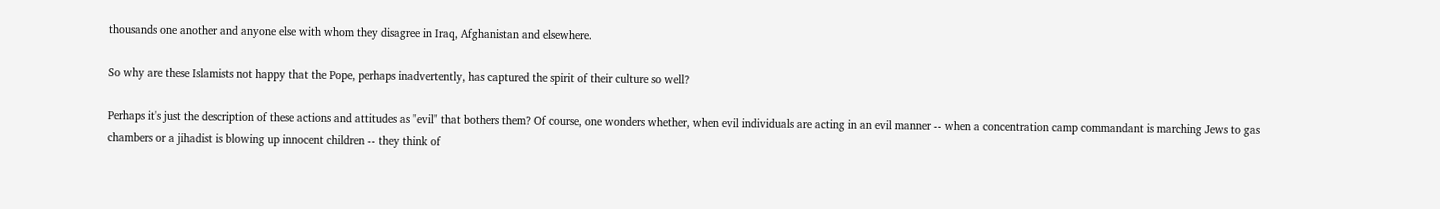thousands one another and anyone else with whom they disagree in Iraq, Afghanistan and elsewhere.

So why are these Islamists not happy that the Pope, perhaps inadvertently, has captured the spirit of their culture so well?

Perhaps it's just the description of these actions and attitudes as "evil" that bothers them? Of course, one wonders whether, when evil individuals are acting in an evil manner -- when a concentration camp commandant is marching Jews to gas chambers or a jihadist is blowing up innocent children -- they think of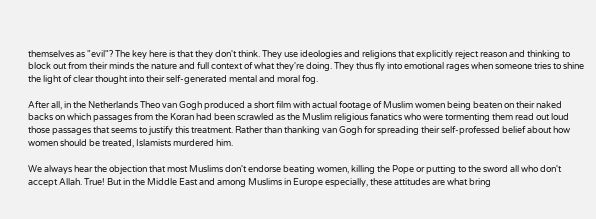themselves as "evil"? The key here is that they don't think. They use ideologies and religions that explicitly reject reason and thinking to block out from their minds the nature and full context of what they're doing. They thus fly into emotional rages when someone tries to shine the light of clear thought into their self-generated mental and moral fog.

After all, in the Netherlands Theo van Gogh produced a short film with actual footage of Muslim women being beaten on their naked backs on which passages from the Koran had been scrawled as the Muslim religious fanatics who were tormenting them read out loud those passages that seems to justify this treatment. Rather than thanking van Gogh for spreading their self-professed belief about how women should be treated, Islamists murdered him.

We always hear the objection that most Muslims don't endorse beating women, killing the Pope or putting to the sword all who don't accept Allah. True! But in the Middle East and among Muslims in Europe especially, these attitudes are what bring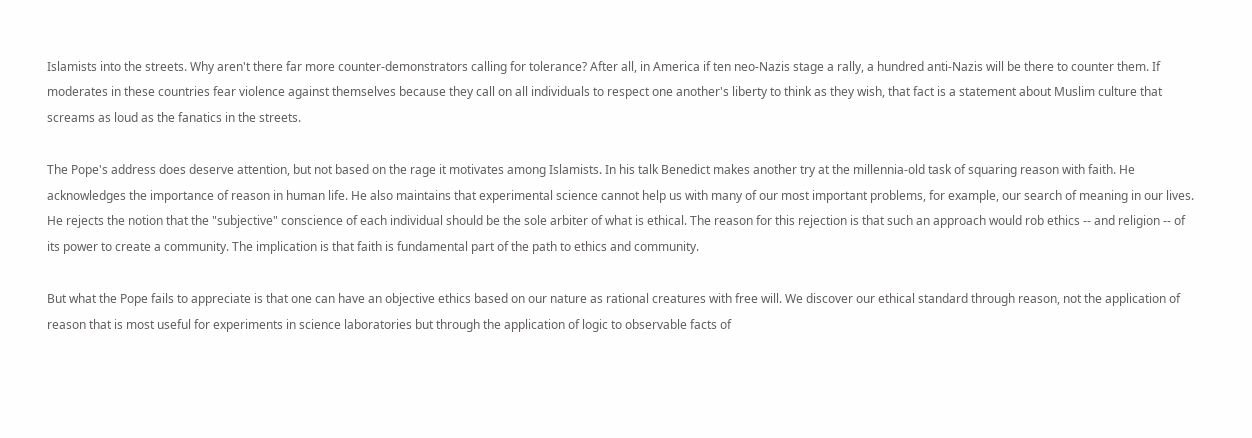Islamists into the streets. Why aren't there far more counter-demonstrators calling for tolerance? After all, in America if ten neo-Nazis stage a rally, a hundred anti-Nazis will be there to counter them. If moderates in these countries fear violence against themselves because they call on all individuals to respect one another's liberty to think as they wish, that fact is a statement about Muslim culture that screams as loud as the fanatics in the streets.

The Pope's address does deserve attention, but not based on the rage it motivates among Islamists. In his talk Benedict makes another try at the millennia-old task of squaring reason with faith. He acknowledges the importance of reason in human life. He also maintains that experimental science cannot help us with many of our most important problems, for example, our search of meaning in our lives. He rejects the notion that the "subjective" conscience of each individual should be the sole arbiter of what is ethical. The reason for this rejection is that such an approach would rob ethics -- and religion -- of its power to create a community. The implication is that faith is fundamental part of the path to ethics and community.

But what the Pope fails to appreciate is that one can have an objective ethics based on our nature as rational creatures with free will. We discover our ethical standard through reason, not the application of reason that is most useful for experiments in science laboratories but through the application of logic to observable facts of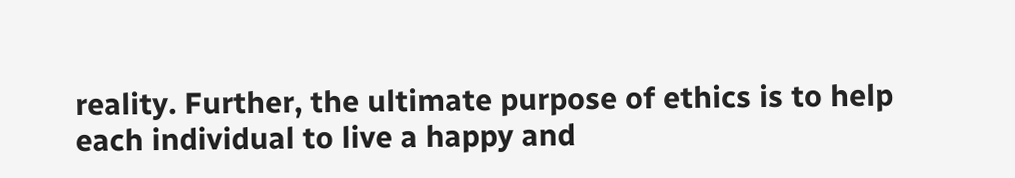reality. Further, the ultimate purpose of ethics is to help each individual to live a happy and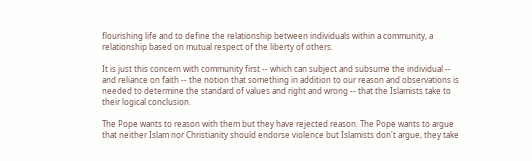flourishing life and to define the relationship between individuals within a community, a relationship based on mutual respect of the liberty of others.

It is just this concern with community first -- which can subject and subsume the individual -- and reliance on faith -- the notion that something in addition to our reason and observations is needed to determine the standard of values and right and wrong -- that the Islamists take to their logical conclusion.

The Pope wants to reason with them but they have rejected reason. The Pope wants to argue that neither Islam nor Christianity should endorse violence but Islamists don't argue, they take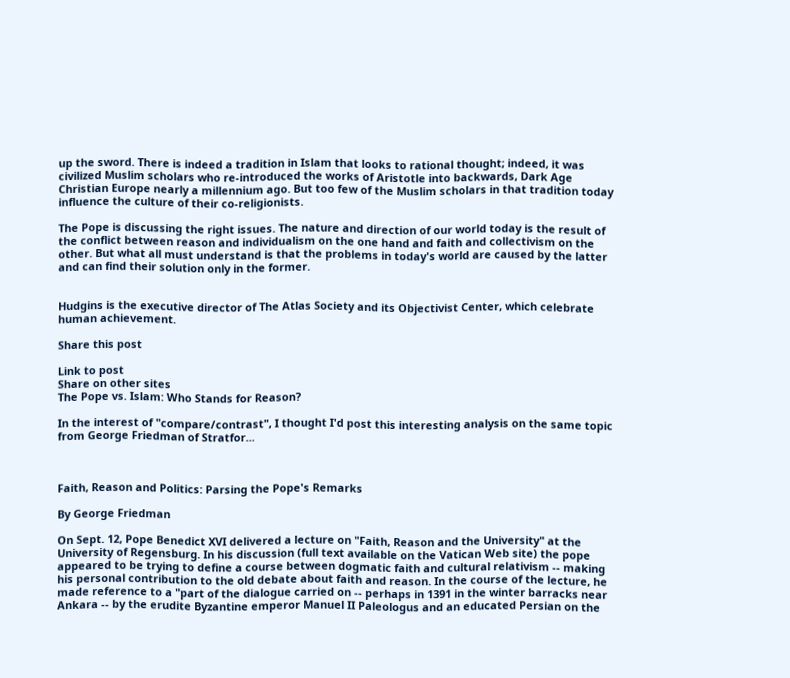up the sword. There is indeed a tradition in Islam that looks to rational thought; indeed, it was civilized Muslim scholars who re-introduced the works of Aristotle into backwards, Dark Age Christian Europe nearly a millennium ago. But too few of the Muslim scholars in that tradition today influence the culture of their co-religionists.

The Pope is discussing the right issues. The nature and direction of our world today is the result of the conflict between reason and individualism on the one hand and faith and collectivism on the other. But what all must understand is that the problems in today's world are caused by the latter and can find their solution only in the former.


Hudgins is the executive director of The Atlas Society and its Objectivist Center, which celebrate human achievement.

Share this post

Link to post
Share on other sites
The Pope vs. Islam: Who Stands for Reason?

In the interest of "compare/contrast", I thought I'd post this interesting analysis on the same topic from George Friedman of Stratfor...



Faith, Reason and Politics: Parsing the Pope's Remarks

By George Friedman

On Sept. 12, Pope Benedict XVI delivered a lecture on "Faith, Reason and the University" at the University of Regensburg. In his discussion (full text available on the Vatican Web site) the pope appeared to be trying to define a course between dogmatic faith and cultural relativism -- making his personal contribution to the old debate about faith and reason. In the course of the lecture, he made reference to a "part of the dialogue carried on -- perhaps in 1391 in the winter barracks near Ankara -- by the erudite Byzantine emperor Manuel II Paleologus and an educated Persian on the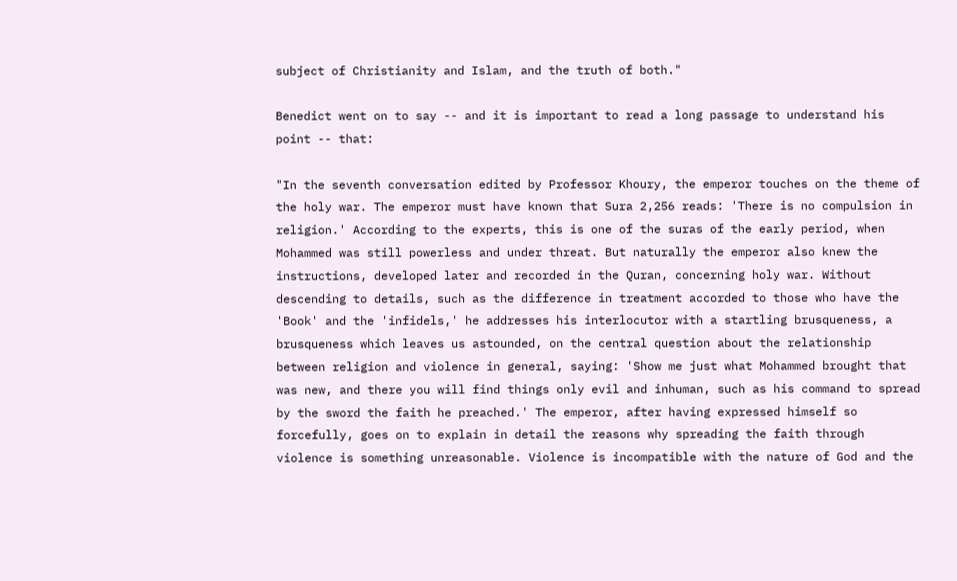subject of Christianity and Islam, and the truth of both."

Benedict went on to say -- and it is important to read a long passage to understand his point -- that:

"In the seventh conversation edited by Professor Khoury, the emperor touches on the theme of the holy war. The emperor must have known that Sura 2,256 reads: 'There is no compulsion in religion.' According to the experts, this is one of the suras of the early period, when Mohammed was still powerless and under threat. But naturally the emperor also knew the instructions, developed later and recorded in the Quran, concerning holy war. Without descending to details, such as the difference in treatment accorded to those who have the 'Book' and the 'infidels,' he addresses his interlocutor with a startling brusqueness, a brusqueness which leaves us astounded, on the central question about the relationship between religion and violence in general, saying: 'Show me just what Mohammed brought that was new, and there you will find things only evil and inhuman, such as his command to spread by the sword the faith he preached.' The emperor, after having expressed himself so forcefully, goes on to explain in detail the reasons why spreading the faith through violence is something unreasonable. Violence is incompatible with the nature of God and the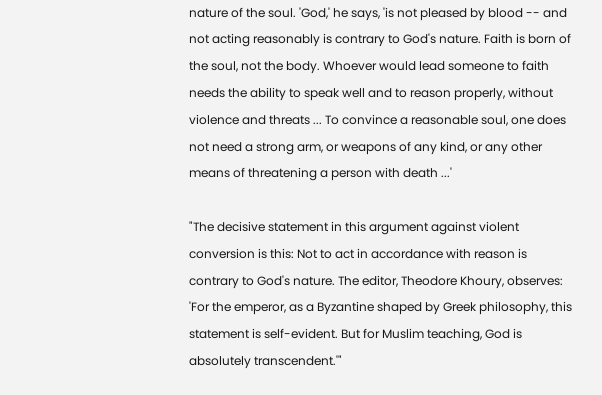nature of the soul. 'God,' he says, 'is not pleased by blood -- and not acting reasonably is contrary to God's nature. Faith is born of the soul, not the body. Whoever would lead someone to faith needs the ability to speak well and to reason properly, without violence and threats ... To convince a reasonable soul, one does not need a strong arm, or weapons of any kind, or any other means of threatening a person with death ...'

"The decisive statement in this argument against violent conversion is this: Not to act in accordance with reason is contrary to God's nature. The editor, Theodore Khoury, observes: 'For the emperor, as a Byzantine shaped by Greek philosophy, this statement is self-evident. But for Muslim teaching, God is absolutely transcendent.'"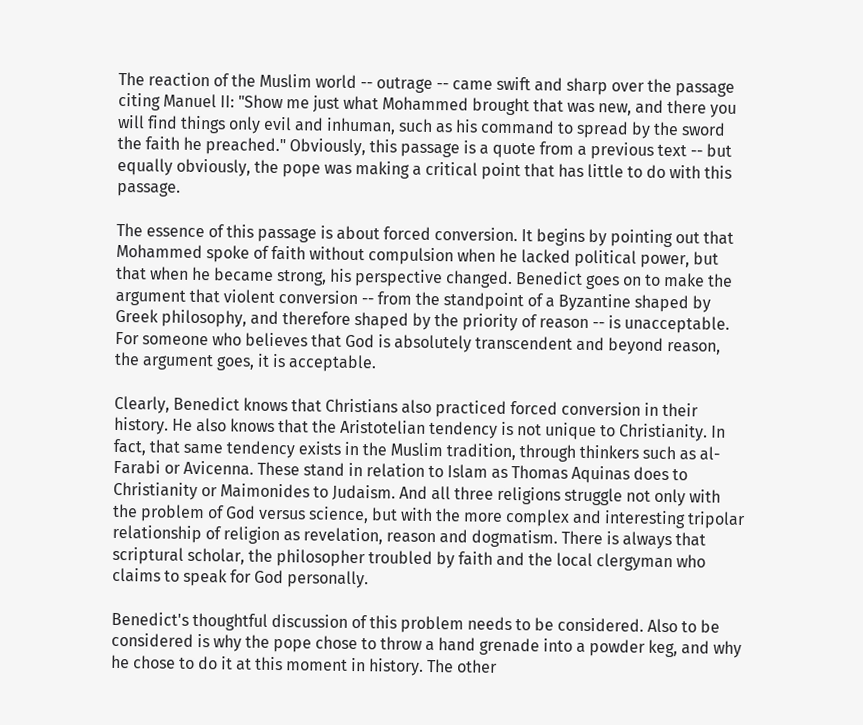The reaction of the Muslim world -- outrage -- came swift and sharp over the passage citing Manuel II: "Show me just what Mohammed brought that was new, and there you will find things only evil and inhuman, such as his command to spread by the sword the faith he preached." Obviously, this passage is a quote from a previous text -- but equally obviously, the pope was making a critical point that has little to do with this passage.

The essence of this passage is about forced conversion. It begins by pointing out that Mohammed spoke of faith without compulsion when he lacked political power, but that when he became strong, his perspective changed. Benedict goes on to make the argument that violent conversion -- from the standpoint of a Byzantine shaped by Greek philosophy, and therefore shaped by the priority of reason -- is unacceptable. For someone who believes that God is absolutely transcendent and beyond reason, the argument goes, it is acceptable.

Clearly, Benedict knows that Christians also practiced forced conversion in their history. He also knows that the Aristotelian tendency is not unique to Christianity. In fact, that same tendency exists in the Muslim tradition, through thinkers such as al-Farabi or Avicenna. These stand in relation to Islam as Thomas Aquinas does to Christianity or Maimonides to Judaism. And all three religions struggle not only with the problem of God versus science, but with the more complex and interesting tripolar relationship of religion as revelation, reason and dogmatism. There is always that scriptural scholar, the philosopher troubled by faith and the local clergyman who claims to speak for God personally.

Benedict's thoughtful discussion of this problem needs to be considered. Also to be considered is why the pope chose to throw a hand grenade into a powder keg, and why he chose to do it at this moment in history. The other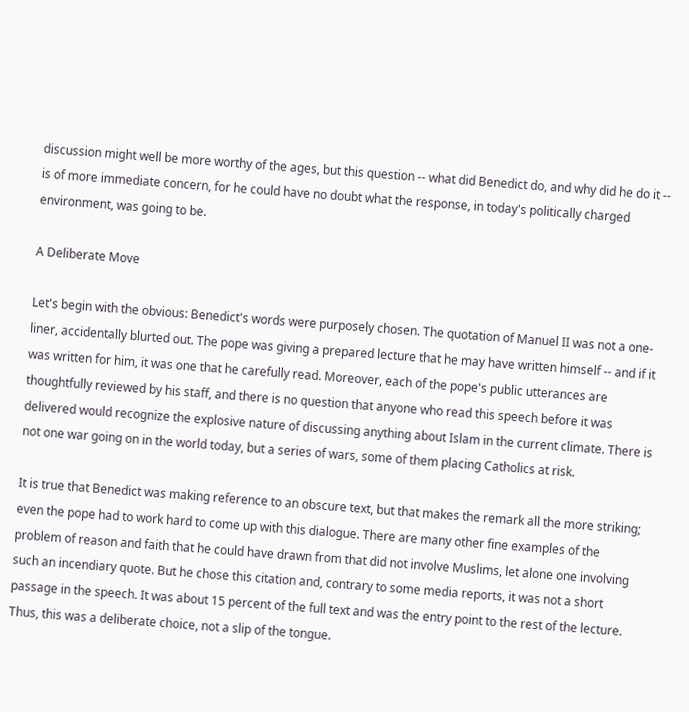discussion might well be more worthy of the ages, but this question -- what did Benedict do, and why did he do it -- is of more immediate concern, for he could have no doubt what the response, in today's politically charged environment, was going to be.

A Deliberate Move

Let's begin with the obvious: Benedict's words were purposely chosen. The quotation of Manuel II was not a one-liner, accidentally blurted out. The pope was giving a prepared lecture that he may have written himself -- and if it was written for him, it was one that he carefully read. Moreover, each of the pope's public utterances are thoughtfully reviewed by his staff, and there is no question that anyone who read this speech before it was delivered would recognize the explosive nature of discussing anything about Islam in the current climate. There is not one war going on in the world today, but a series of wars, some of them placing Catholics at risk.

It is true that Benedict was making reference to an obscure text, but that makes the remark all the more striking; even the pope had to work hard to come up with this dialogue. There are many other fine examples of the problem of reason and faith that he could have drawn from that did not involve Muslims, let alone one involving such an incendiary quote. But he chose this citation and, contrary to some media reports, it was not a short passage in the speech. It was about 15 percent of the full text and was the entry point to the rest of the lecture. Thus, this was a deliberate choice, not a slip of the tongue.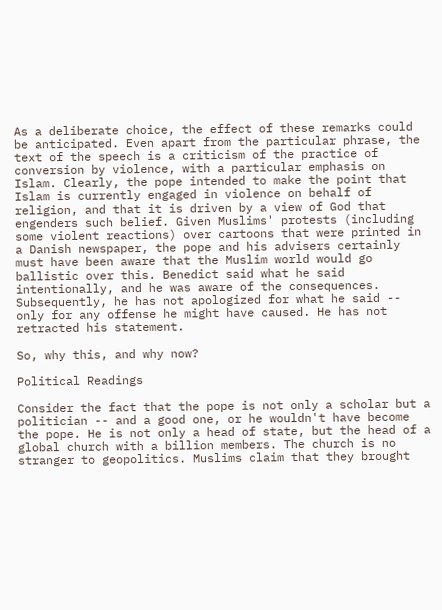As a deliberate choice, the effect of these remarks could be anticipated. Even apart from the particular phrase, the text of the speech is a criticism of the practice of conversion by violence, with a particular emphasis on Islam. Clearly, the pope intended to make the point that Islam is currently engaged in violence on behalf of religion, and that it is driven by a view of God that engenders such belief. Given Muslims' protests (including some violent reactions) over cartoons that were printed in a Danish newspaper, the pope and his advisers certainly must have been aware that the Muslim world would go ballistic over this. Benedict said what he said intentionally, and he was aware of the consequences. Subsequently, he has not apologized for what he said -- only for any offense he might have caused. He has not retracted his statement.

So, why this, and why now?

Political Readings

Consider the fact that the pope is not only a scholar but a politician -- and a good one, or he wouldn't have become the pope. He is not only a head of state, but the head of a global church with a billion members. The church is no stranger to geopolitics. Muslims claim that they brought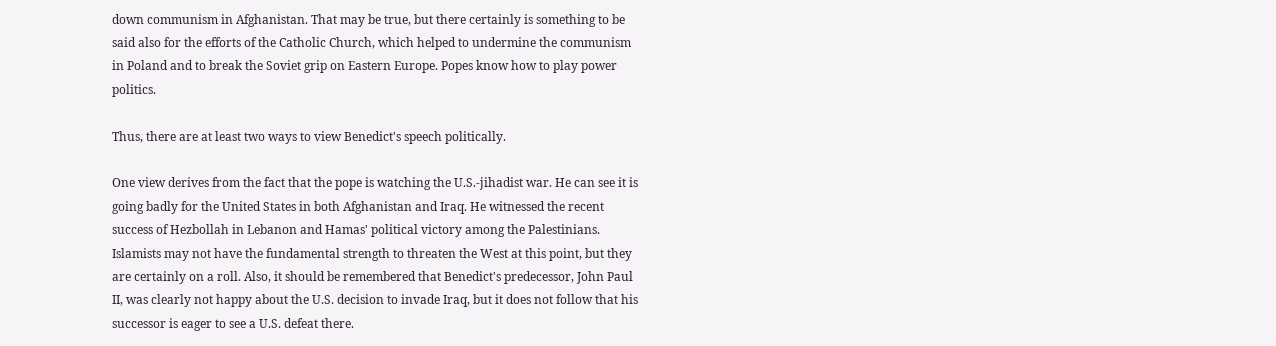down communism in Afghanistan. That may be true, but there certainly is something to be said also for the efforts of the Catholic Church, which helped to undermine the communism in Poland and to break the Soviet grip on Eastern Europe. Popes know how to play power politics.

Thus, there are at least two ways to view Benedict's speech politically.

One view derives from the fact that the pope is watching the U.S.-jihadist war. He can see it is going badly for the United States in both Afghanistan and Iraq. He witnessed the recent success of Hezbollah in Lebanon and Hamas' political victory among the Palestinians. Islamists may not have the fundamental strength to threaten the West at this point, but they are certainly on a roll. Also, it should be remembered that Benedict's predecessor, John Paul II, was clearly not happy about the U.S. decision to invade Iraq, but it does not follow that his successor is eager to see a U.S. defeat there.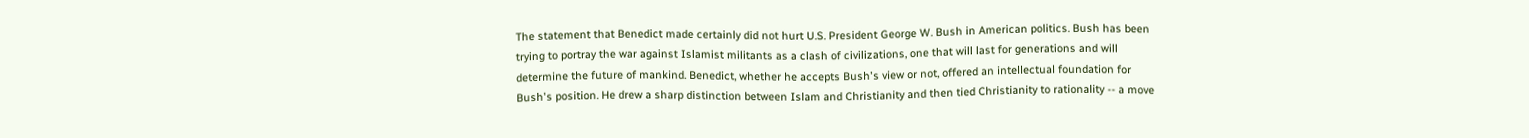The statement that Benedict made certainly did not hurt U.S. President George W. Bush in American politics. Bush has been trying to portray the war against Islamist militants as a clash of civilizations, one that will last for generations and will determine the future of mankind. Benedict, whether he accepts Bush's view or not, offered an intellectual foundation for Bush's position. He drew a sharp distinction between Islam and Christianity and then tied Christianity to rationality -- a move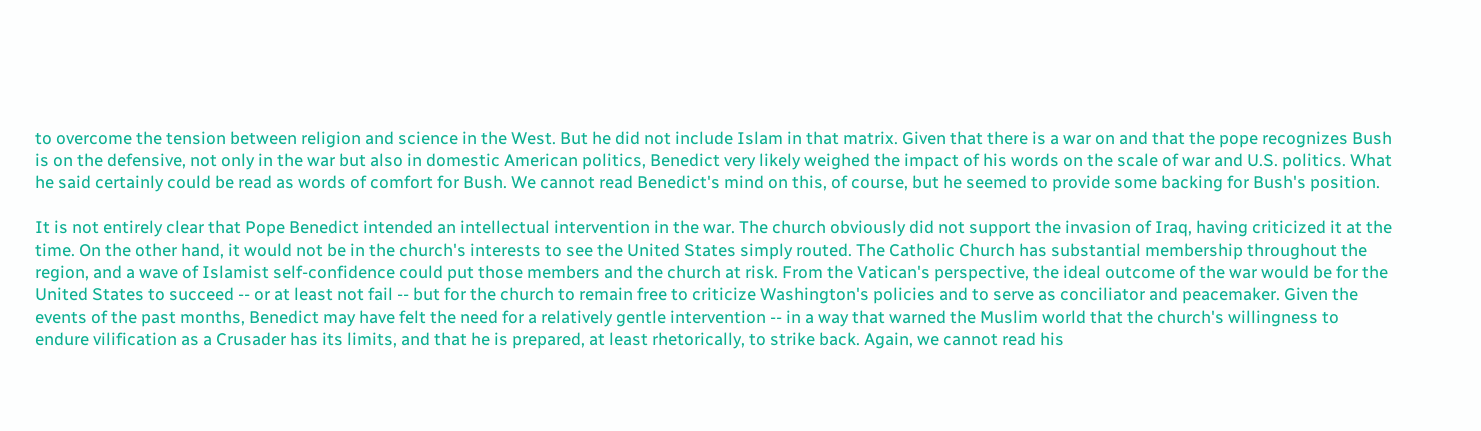to overcome the tension between religion and science in the West. But he did not include Islam in that matrix. Given that there is a war on and that the pope recognizes Bush is on the defensive, not only in the war but also in domestic American politics, Benedict very likely weighed the impact of his words on the scale of war and U.S. politics. What he said certainly could be read as words of comfort for Bush. We cannot read Benedict's mind on this, of course, but he seemed to provide some backing for Bush's position.

It is not entirely clear that Pope Benedict intended an intellectual intervention in the war. The church obviously did not support the invasion of Iraq, having criticized it at the time. On the other hand, it would not be in the church's interests to see the United States simply routed. The Catholic Church has substantial membership throughout the region, and a wave of Islamist self-confidence could put those members and the church at risk. From the Vatican's perspective, the ideal outcome of the war would be for the United States to succeed -- or at least not fail -- but for the church to remain free to criticize Washington's policies and to serve as conciliator and peacemaker. Given the events of the past months, Benedict may have felt the need for a relatively gentle intervention -- in a way that warned the Muslim world that the church's willingness to endure vilification as a Crusader has its limits, and that he is prepared, at least rhetorically, to strike back. Again, we cannot read his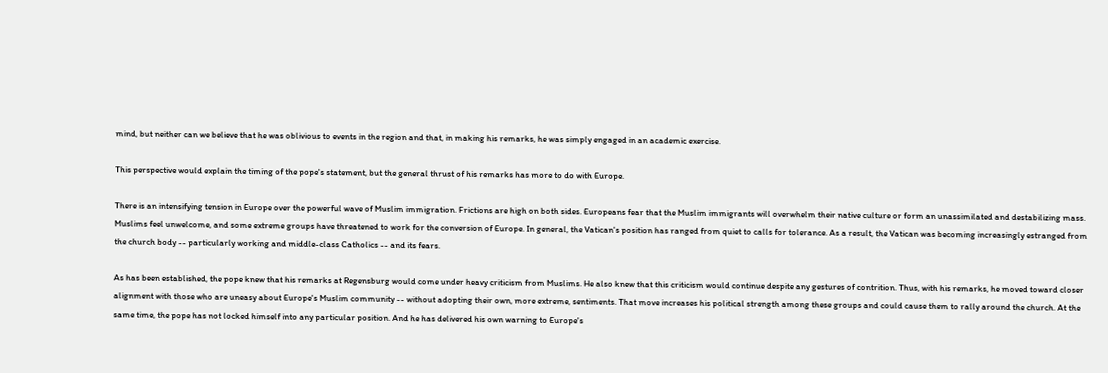mind, but neither can we believe that he was oblivious to events in the region and that, in making his remarks, he was simply engaged in an academic exercise.

This perspective would explain the timing of the pope's statement, but the general thrust of his remarks has more to do with Europe.

There is an intensifying tension in Europe over the powerful wave of Muslim immigration. Frictions are high on both sides. Europeans fear that the Muslim immigrants will overwhelm their native culture or form an unassimilated and destabilizing mass. Muslims feel unwelcome, and some extreme groups have threatened to work for the conversion of Europe. In general, the Vatican's position has ranged from quiet to calls for tolerance. As a result, the Vatican was becoming increasingly estranged from the church body -- particularly working and middle-class Catholics -- and its fears.

As has been established, the pope knew that his remarks at Regensburg would come under heavy criticism from Muslims. He also knew that this criticism would continue despite any gestures of contrition. Thus, with his remarks, he moved toward closer alignment with those who are uneasy about Europe's Muslim community -- without adopting their own, more extreme, sentiments. That move increases his political strength among these groups and could cause them to rally around the church. At the same time, the pope has not locked himself into any particular position. And he has delivered his own warning to Europe's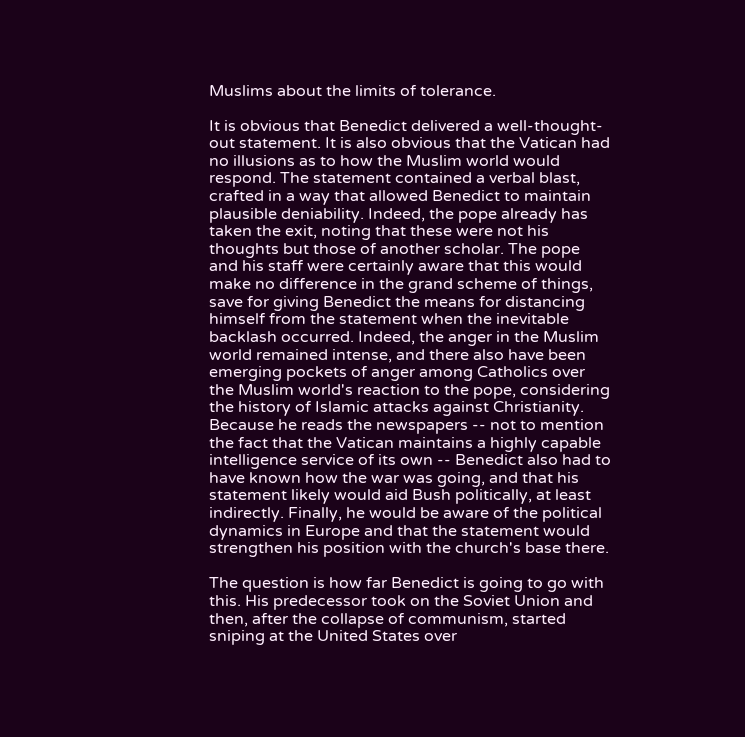Muslims about the limits of tolerance.

It is obvious that Benedict delivered a well-thought-out statement. It is also obvious that the Vatican had no illusions as to how the Muslim world would respond. The statement contained a verbal blast, crafted in a way that allowed Benedict to maintain plausible deniability. Indeed, the pope already has taken the exit, noting that these were not his thoughts but those of another scholar. The pope and his staff were certainly aware that this would make no difference in the grand scheme of things, save for giving Benedict the means for distancing himself from the statement when the inevitable backlash occurred. Indeed, the anger in the Muslim world remained intense, and there also have been emerging pockets of anger among Catholics over the Muslim world's reaction to the pope, considering the history of Islamic attacks against Christianity. Because he reads the newspapers -- not to mention the fact that the Vatican maintains a highly capable intelligence service of its own -- Benedict also had to have known how the war was going, and that his statement likely would aid Bush politically, at least indirectly. Finally, he would be aware of the political dynamics in Europe and that the statement would strengthen his position with the church's base there.

The question is how far Benedict is going to go with this. His predecessor took on the Soviet Union and then, after the collapse of communism, started sniping at the United States over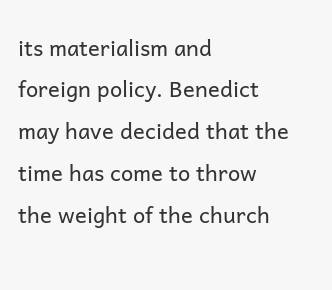its materialism and foreign policy. Benedict may have decided that the time has come to throw the weight of the church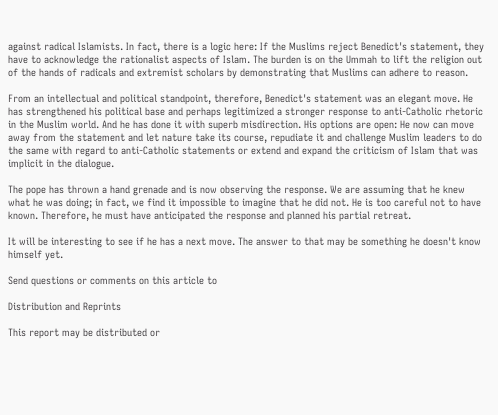against radical Islamists. In fact, there is a logic here: If the Muslims reject Benedict's statement, they have to acknowledge the rationalist aspects of Islam. The burden is on the Ummah to lift the religion out of the hands of radicals and extremist scholars by demonstrating that Muslims can adhere to reason.

From an intellectual and political standpoint, therefore, Benedict's statement was an elegant move. He has strengthened his political base and perhaps legitimized a stronger response to anti-Catholic rhetoric in the Muslim world. And he has done it with superb misdirection. His options are open: He now can move away from the statement and let nature take its course, repudiate it and challenge Muslim leaders to do the same with regard to anti-Catholic statements or extend and expand the criticism of Islam that was implicit in the dialogue.

The pope has thrown a hand grenade and is now observing the response. We are assuming that he knew what he was doing; in fact, we find it impossible to imagine that he did not. He is too careful not to have known. Therefore, he must have anticipated the response and planned his partial retreat.

It will be interesting to see if he has a next move. The answer to that may be something he doesn't know himself yet.

Send questions or comments on this article to

Distribution and Reprints

This report may be distributed or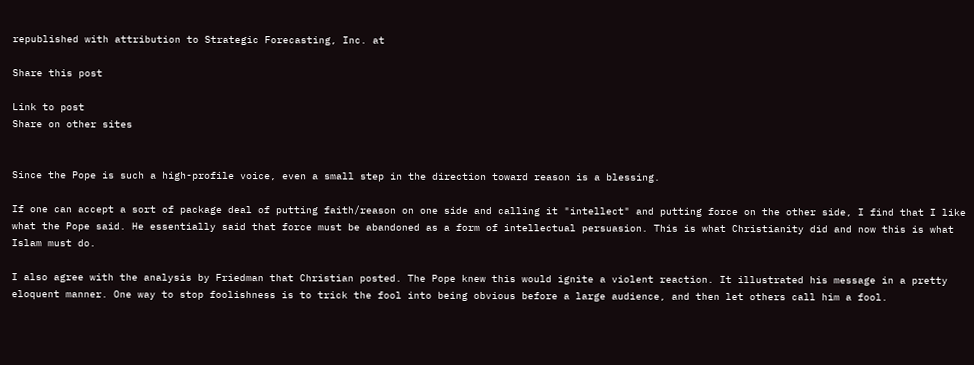republished with attribution to Strategic Forecasting, Inc. at

Share this post

Link to post
Share on other sites


Since the Pope is such a high-profile voice, even a small step in the direction toward reason is a blessing.

If one can accept a sort of package deal of putting faith/reason on one side and calling it "intellect" and putting force on the other side, I find that I like what the Pope said. He essentially said that force must be abandoned as a form of intellectual persuasion. This is what Christianity did and now this is what Islam must do.

I also agree with the analysis by Friedman that Christian posted. The Pope knew this would ignite a violent reaction. It illustrated his message in a pretty eloquent manner. One way to stop foolishness is to trick the fool into being obvious before a large audience, and then let others call him a fool.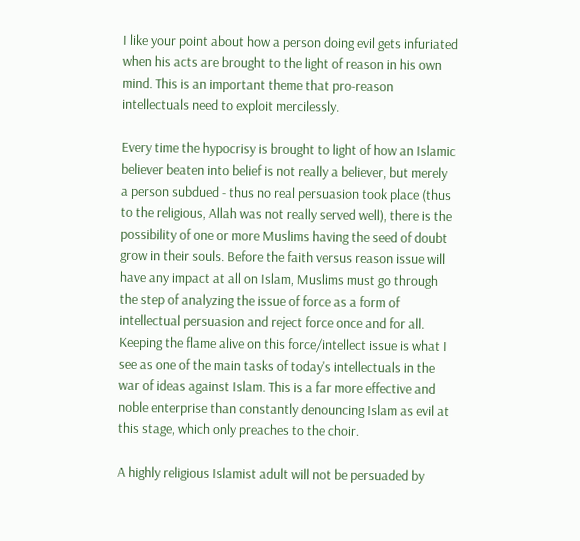I like your point about how a person doing evil gets infuriated when his acts are brought to the light of reason in his own mind. This is an important theme that pro-reason intellectuals need to exploit mercilessly.

Every time the hypocrisy is brought to light of how an Islamic believer beaten into belief is not really a believer, but merely a person subdued - thus no real persuasion took place (thus to the religious, Allah was not really served well), there is the possibility of one or more Muslims having the seed of doubt grow in their souls. Before the faith versus reason issue will have any impact at all on Islam, Muslims must go through the step of analyzing the issue of force as a form of intellectual persuasion and reject force once and for all. Keeping the flame alive on this force/intellect issue is what I see as one of the main tasks of today's intellectuals in the war of ideas against Islam. This is a far more effective and noble enterprise than constantly denouncing Islam as evil at this stage, which only preaches to the choir.

A highly religious Islamist adult will not be persuaded by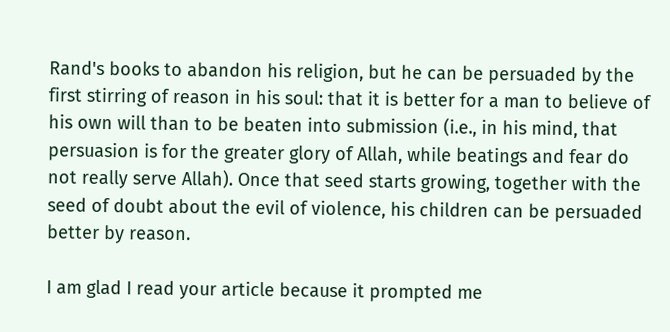Rand's books to abandon his religion, but he can be persuaded by the first stirring of reason in his soul: that it is better for a man to believe of his own will than to be beaten into submission (i.e., in his mind, that persuasion is for the greater glory of Allah, while beatings and fear do not really serve Allah). Once that seed starts growing, together with the seed of doubt about the evil of violence, his children can be persuaded better by reason.

I am glad I read your article because it prompted me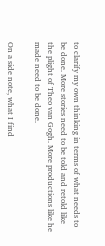to clarify my own thinking in terms of what needs to be done. More stories need to be told and retold like the plight of Theo van Gogh. More productions like he made need to be done.

On a side note, what I find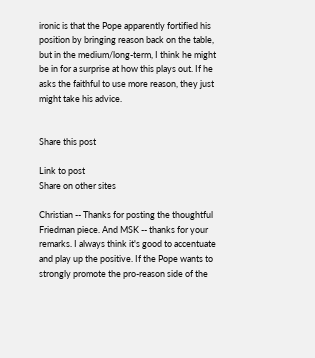ironic is that the Pope apparently fortified his position by bringing reason back on the table, but in the medium/long-term, I think he might be in for a surprise at how this plays out. If he asks the faithful to use more reason, they just might take his advice.


Share this post

Link to post
Share on other sites

Christian -- Thanks for posting the thoughtful Friedman piece. And MSK -- thanks for your remarks. I always think it's good to accentuate and play up the positive. If the Pope wants to strongly promote the pro-reason side of the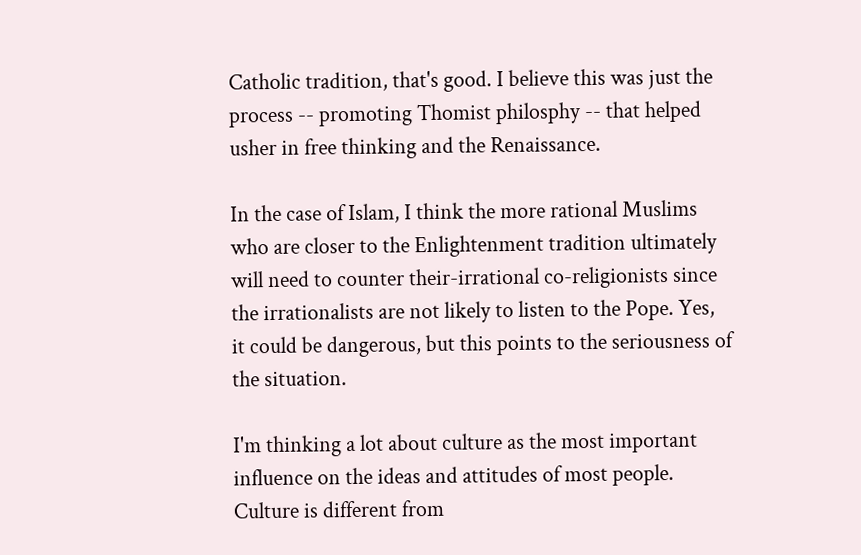Catholic tradition, that's good. I believe this was just the process -- promoting Thomist philosphy -- that helped usher in free thinking and the Renaissance.

In the case of Islam, I think the more rational Muslims who are closer to the Enlightenment tradition ultimately will need to counter their-irrational co-religionists since the irrationalists are not likely to listen to the Pope. Yes, it could be dangerous, but this points to the seriousness of the situation.

I'm thinking a lot about culture as the most important influence on the ideas and attitudes of most people. Culture is different from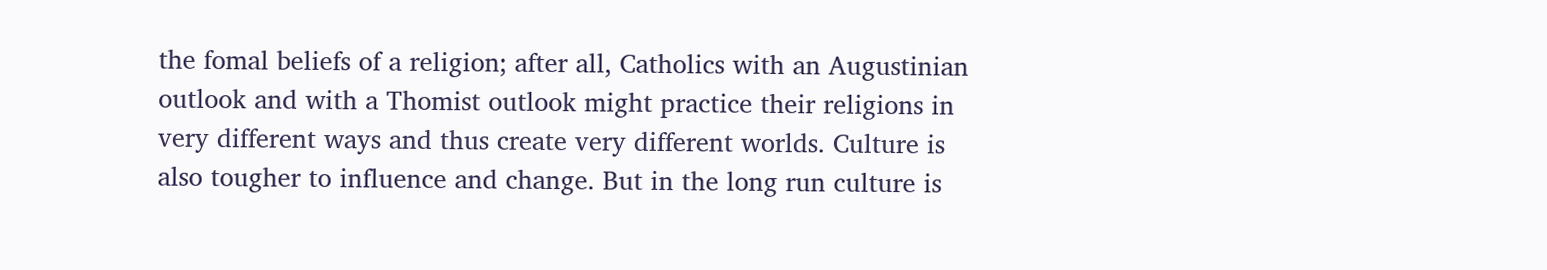the fomal beliefs of a religion; after all, Catholics with an Augustinian outlook and with a Thomist outlook might practice their religions in very different ways and thus create very different worlds. Culture is also tougher to influence and change. But in the long run culture is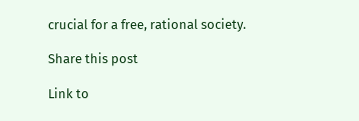crucial for a free, rational society.

Share this post

Link to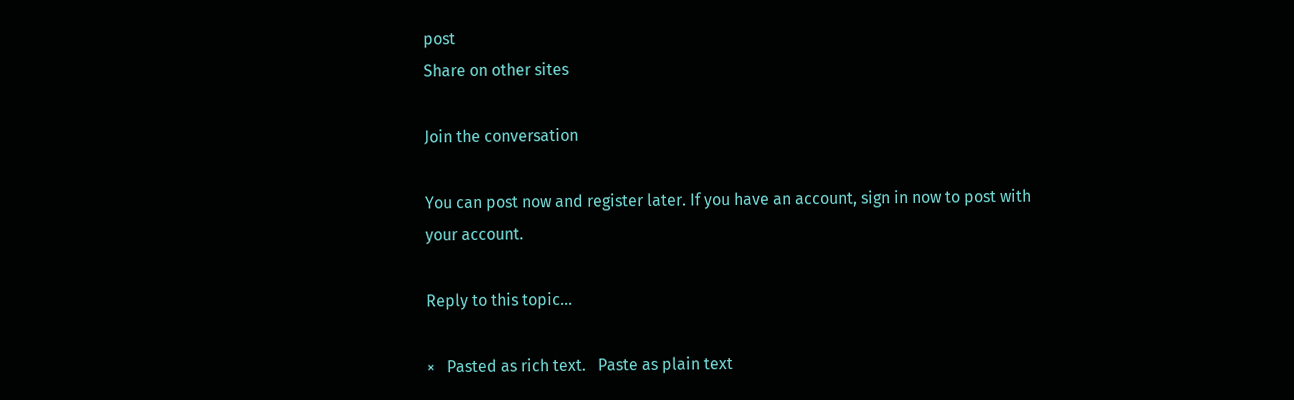post
Share on other sites

Join the conversation

You can post now and register later. If you have an account, sign in now to post with your account.

Reply to this topic...

×   Pasted as rich text.   Paste as plain text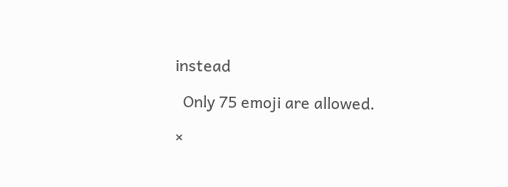instead

  Only 75 emoji are allowed.

×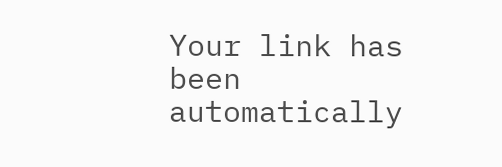Your link has been automatically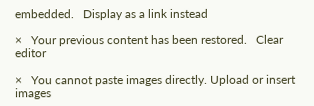embedded.   Display as a link instead

×   Your previous content has been restored.   Clear editor

×   You cannot paste images directly. Upload or insert images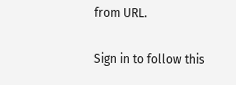from URL.

Sign in to follow this